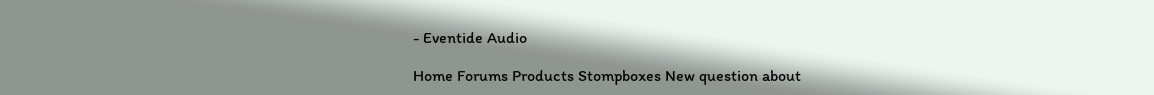- Eventide Audio

Home Forums Products Stompboxes New question about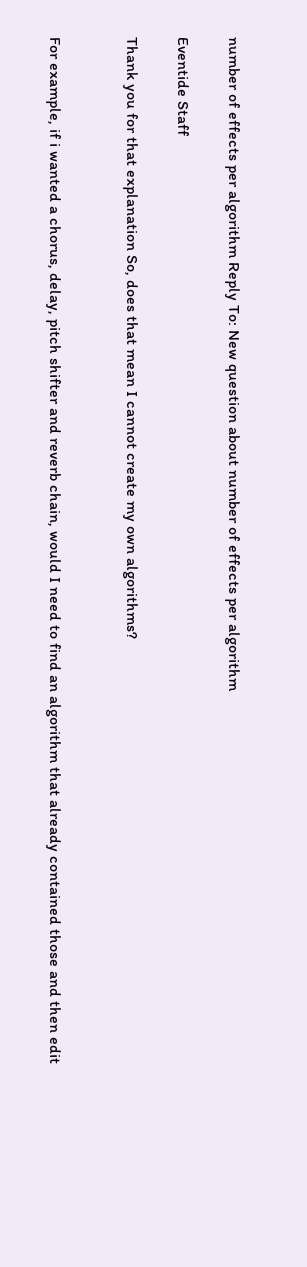number of effects per algorithm Reply To: New question about number of effects per algorithm

Eventide Staff

Thank you for that explanation So, does that mean I cannot create my own algorithms?


For example, if i wanted a chorus, delay, pitch shifter and reverb chain, would I need to find an algorithm that already contained those and then edit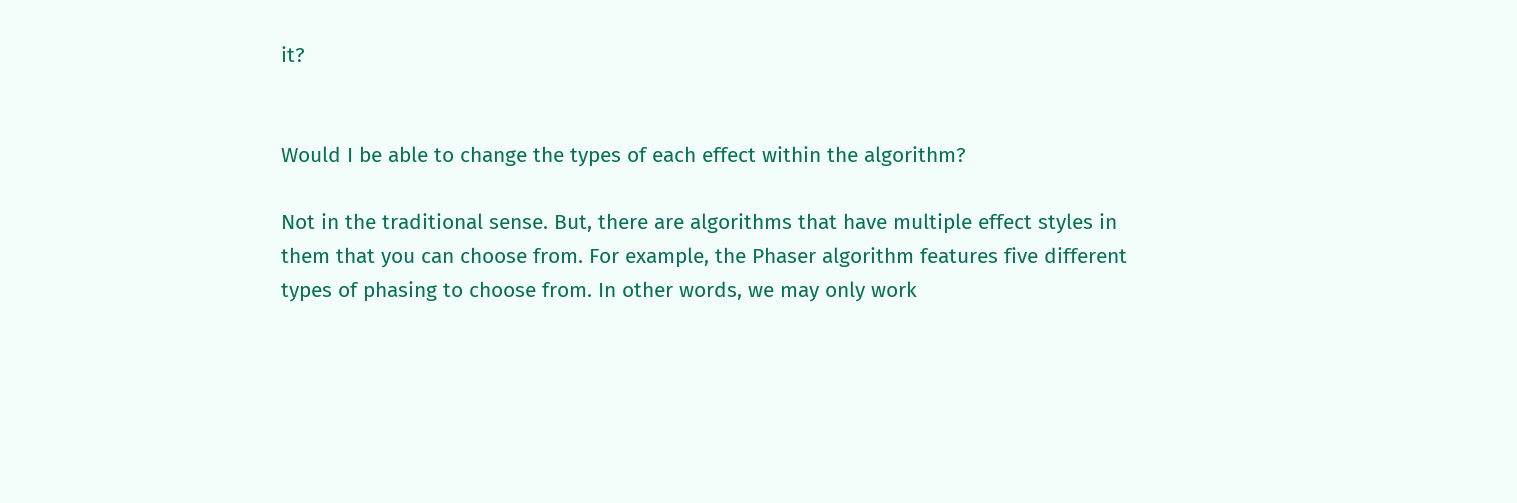it?


Would I be able to change the types of each effect within the algorithm?

Not in the traditional sense. But, there are algorithms that have multiple effect styles in them that you can choose from. For example, the Phaser algorithm features five different types of phasing to choose from. In other words, we may only work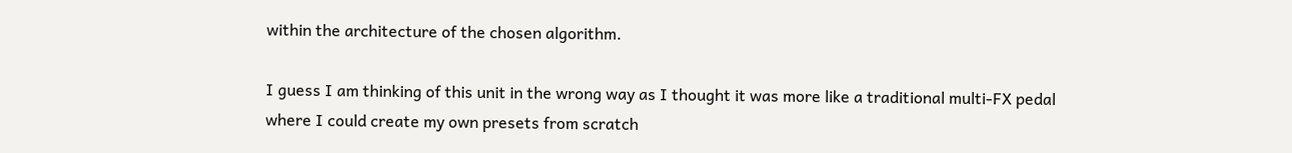within the architecture of the chosen algorithm.

I guess I am thinking of this unit in the wrong way as I thought it was more like a traditional multi-FX pedal where I could create my own presets from scratch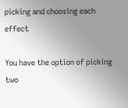picking and choosing each effect

You have the option of picking two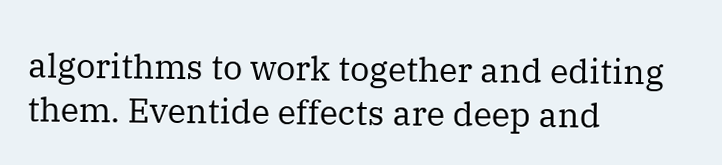algorithms to work together and editing them. Eventide effects are deep and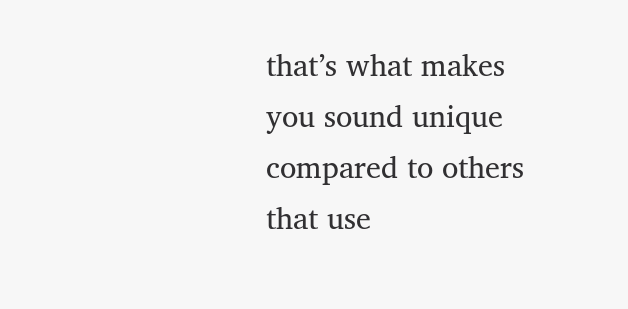that’s what makes you sound unique compared to others that use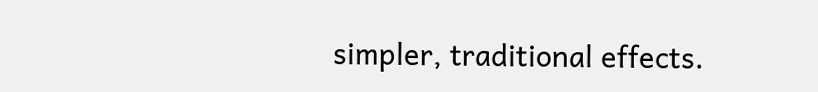simpler, traditional effects.